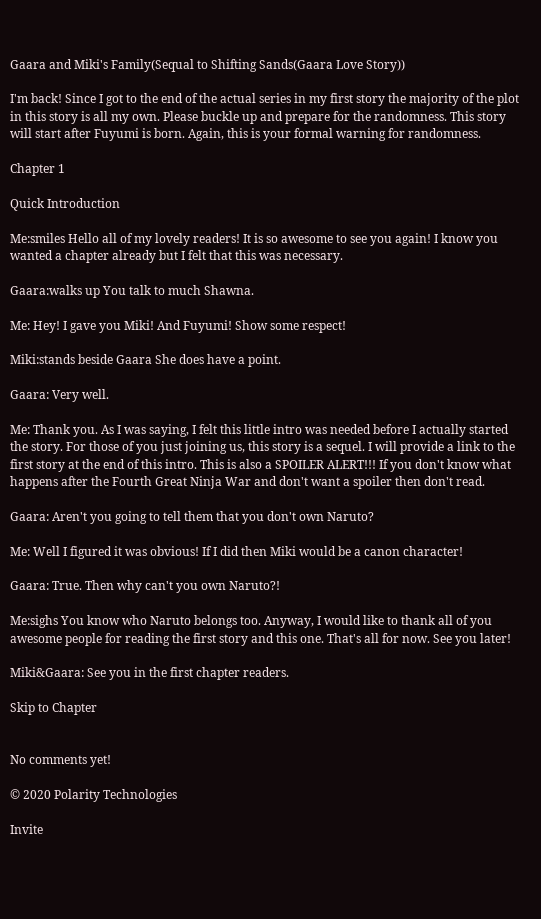Gaara and Miki's Family(Sequal to Shifting Sands(Gaara Love Story))

I'm back! Since I got to the end of the actual series in my first story the majority of the plot in this story is all my own. Please buckle up and prepare for the randomness. This story will start after Fuyumi is born. Again, this is your formal warning for randomness.

Chapter 1

Quick Introduction

Me:smiles Hello all of my lovely readers! It is so awesome to see you again! I know you wanted a chapter already but I felt that this was necessary.

Gaara:walks up You talk to much Shawna.

Me: Hey! I gave you Miki! And Fuyumi! Show some respect!

Miki:stands beside Gaara She does have a point.

Gaara: Very well.

Me: Thank you. As I was saying, I felt this little intro was needed before I actually started the story. For those of you just joining us, this story is a sequel. I will provide a link to the first story at the end of this intro. This is also a SPOILER ALERT!!! If you don't know what happens after the Fourth Great Ninja War and don't want a spoiler then don't read.

Gaara: Aren't you going to tell them that you don't own Naruto?

Me: Well I figured it was obvious! If I did then Miki would be a canon character!

Gaara: True. Then why can't you own Naruto?!

Me:sighs You know who Naruto belongs too. Anyway, I would like to thank all of you awesome people for reading the first story and this one. That's all for now. See you later!

Miki&Gaara: See you in the first chapter readers.

Skip to Chapter


No comments yet!

© 2020 Polarity Technologies

Invite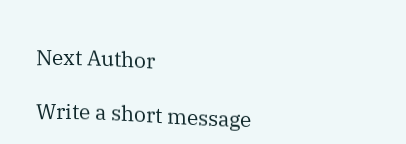Next Author

Write a short message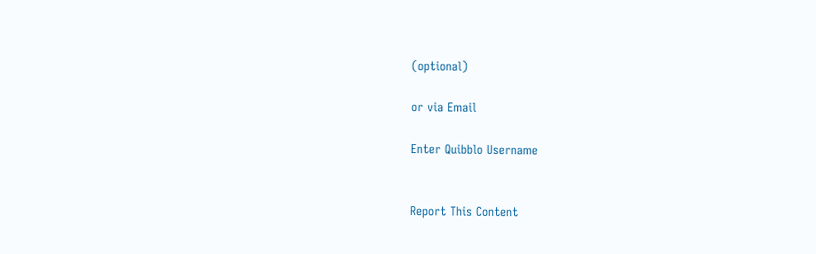(optional)

or via Email

Enter Quibblo Username


Report This Content